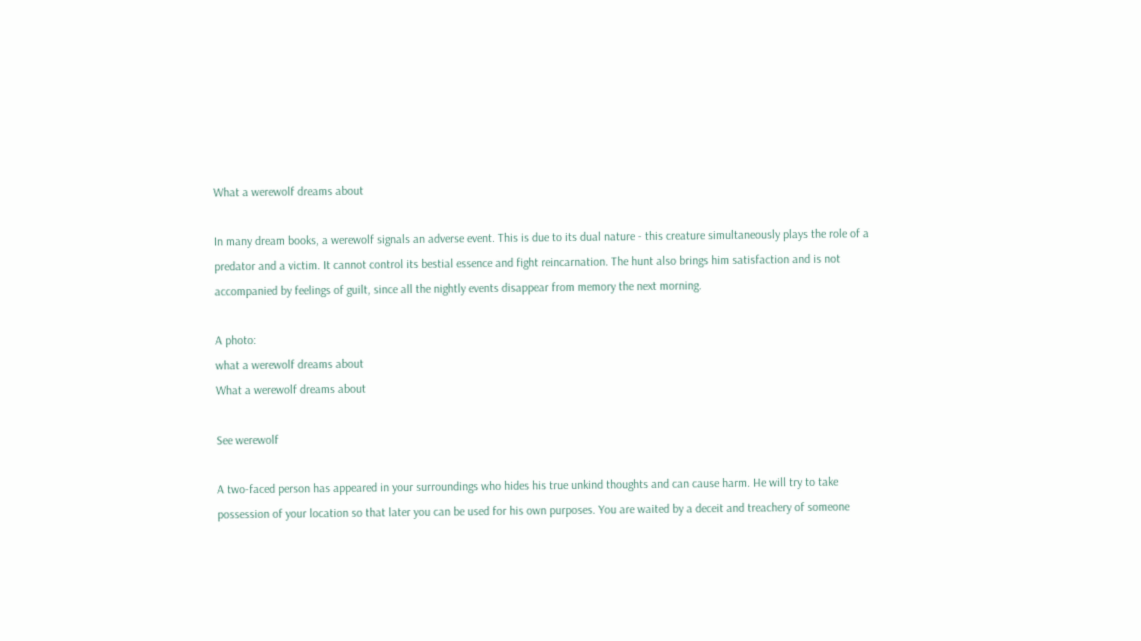What a werewolf dreams about

In many dream books, a werewolf signals an adverse event. This is due to its dual nature - this creature simultaneously plays the role of a predator and a victim. It cannot control its bestial essence and fight reincarnation. The hunt also brings him satisfaction and is not accompanied by feelings of guilt, since all the nightly events disappear from memory the next morning.

A photo:
what a werewolf dreams about
What a werewolf dreams about

See werewolf

A two-faced person has appeared in your surroundings who hides his true unkind thoughts and can cause harm. He will try to take possession of your location so that later you can be used for his own purposes. You are waited by a deceit and treachery of someone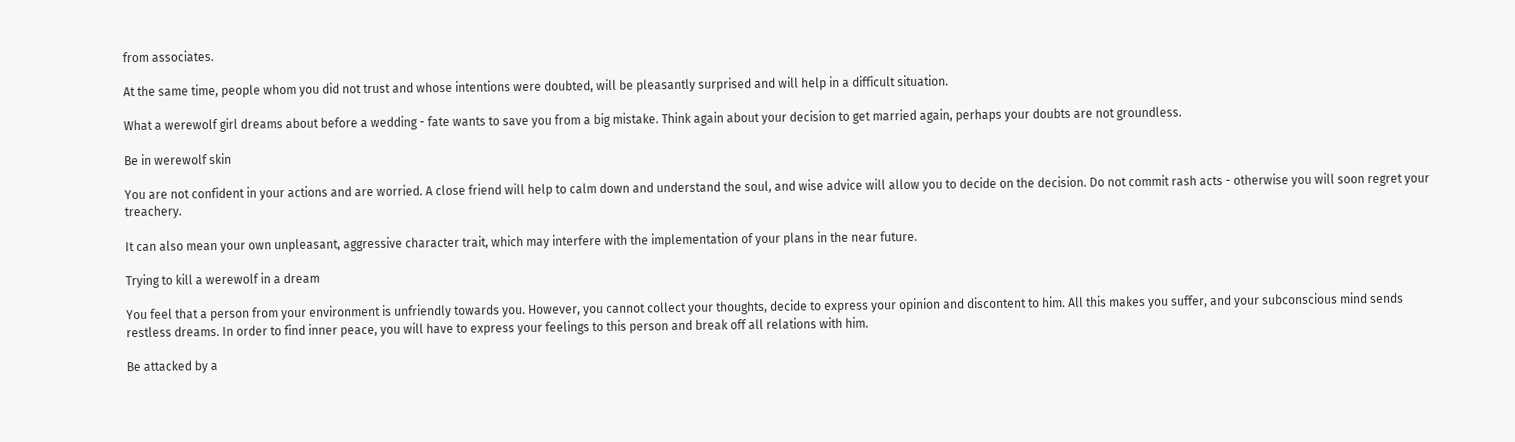from associates.

At the same time, people whom you did not trust and whose intentions were doubted, will be pleasantly surprised and will help in a difficult situation.

What a werewolf girl dreams about before a wedding - fate wants to save you from a big mistake. Think again about your decision to get married again, perhaps your doubts are not groundless.

Be in werewolf skin

You are not confident in your actions and are worried. A close friend will help to calm down and understand the soul, and wise advice will allow you to decide on the decision. Do not commit rash acts - otherwise you will soon regret your treachery.

It can also mean your own unpleasant, aggressive character trait, which may interfere with the implementation of your plans in the near future.

Trying to kill a werewolf in a dream

You feel that a person from your environment is unfriendly towards you. However, you cannot collect your thoughts, decide to express your opinion and discontent to him. All this makes you suffer, and your subconscious mind sends restless dreams. In order to find inner peace, you will have to express your feelings to this person and break off all relations with him.

Be attacked by a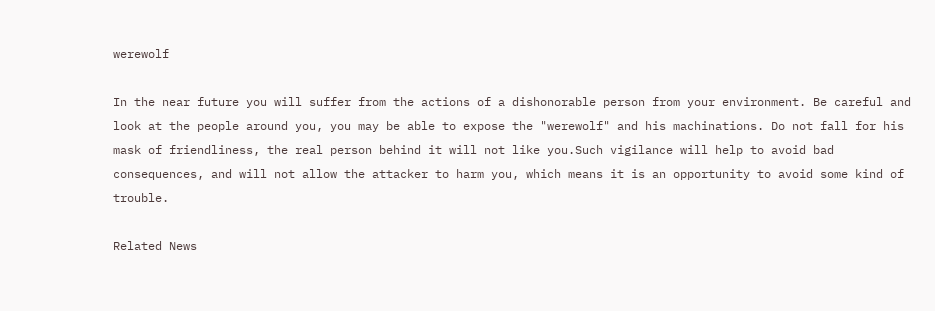werewolf

In the near future you will suffer from the actions of a dishonorable person from your environment. Be careful and look at the people around you, you may be able to expose the "werewolf" and his machinations. Do not fall for his mask of friendliness, the real person behind it will not like you.Such vigilance will help to avoid bad consequences, and will not allow the attacker to harm you, which means it is an opportunity to avoid some kind of trouble.

Related News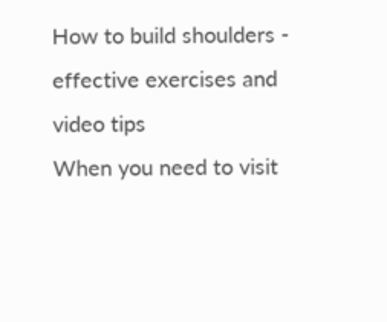How to build shoulders - effective exercises and video tips
When you need to visit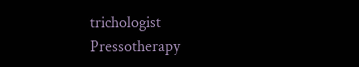trichologist
Pressotherapy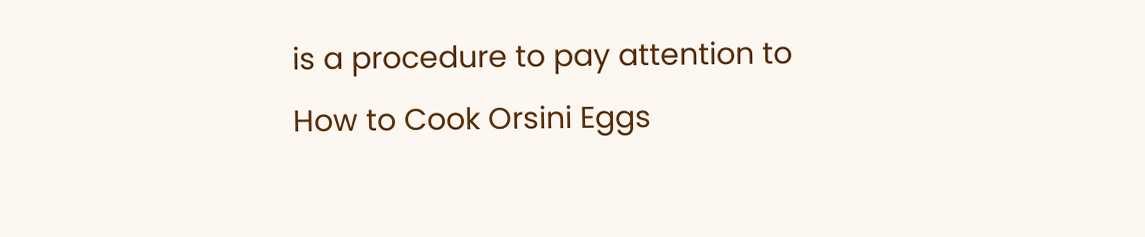is a procedure to pay attention to
How to Cook Orsini Eggs